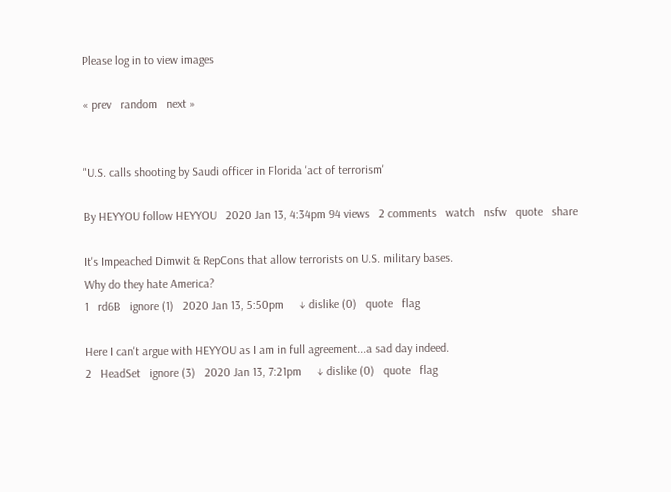Please log in to view images

« prev   random   next »


"U.S. calls shooting by Saudi officer in Florida 'act of terrorism'

By HEYYOU follow HEYYOU   2020 Jan 13, 4:34pm 94 views   2 comments   watch   nsfw   quote   share

It's Impeached Dimwit & RepCons that allow terrorists on U.S. military bases.
Why do they hate America?
1   rd6B   ignore (1)   2020 Jan 13, 5:50pm     ↓ dislike (0)   quote   flag

Here I can't argue with HEYYOU as I am in full agreement...a sad day indeed.
2   HeadSet   ignore (3)   2020 Jan 13, 7:21pm     ↓ dislike (0)   quote   flag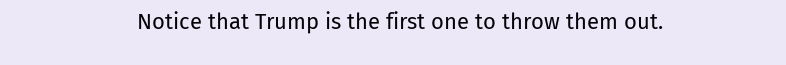Notice that Trump is the first one to throw them out.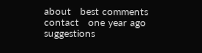about   best comments   contact   one year ago   suggestions